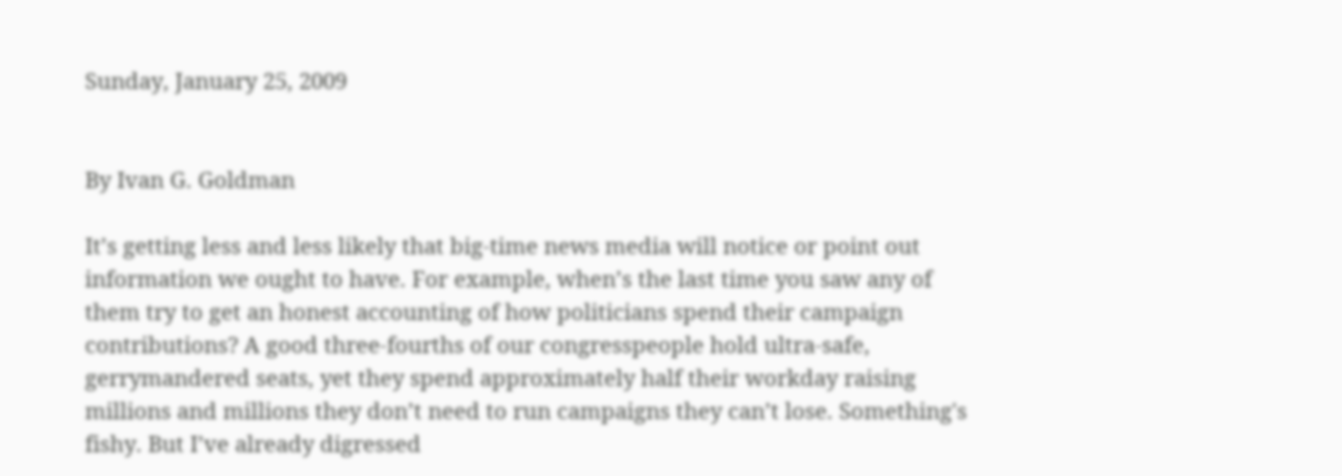Sunday, January 25, 2009


By Ivan G. Goldman

It’s getting less and less likely that big-time news media will notice or point out information we ought to have. For example, when’s the last time you saw any of them try to get an honest accounting of how politicians spend their campaign contributions? A good three-fourths of our congresspeople hold ultra-safe, gerrymandered seats, yet they spend approximately half their workday raising millions and millions they don’t need to run campaigns they can’t lose. Something's fishy. But I’ve already digressed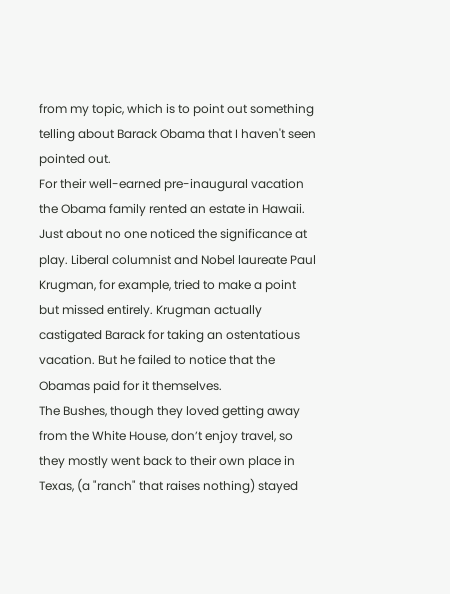from my topic, which is to point out something telling about Barack Obama that I haven't seen pointed out.
For their well-earned pre-inaugural vacation the Obama family rented an estate in Hawaii. Just about no one noticed the significance at play. Liberal columnist and Nobel laureate Paul Krugman, for example, tried to make a point but missed entirely. Krugman actually castigated Barack for taking an ostentatious vacation. But he failed to notice that the Obamas paid for it themselves.
The Bushes, though they loved getting away from the White House, don’t enjoy travel, so they mostly went back to their own place in Texas, (a "ranch" that raises nothing) stayed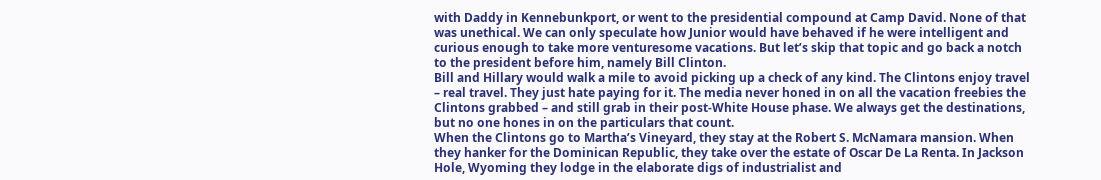with Daddy in Kennebunkport, or went to the presidential compound at Camp David. None of that was unethical. We can only speculate how Junior would have behaved if he were intelligent and curious enough to take more venturesome vacations. But let’s skip that topic and go back a notch to the president before him, namely Bill Clinton.
Bill and Hillary would walk a mile to avoid picking up a check of any kind. The Clintons enjoy travel – real travel. They just hate paying for it. The media never honed in on all the vacation freebies the Clintons grabbed – and still grab in their post-White House phase. We always get the destinations, but no one hones in on the particulars that count.
When the Clintons go to Martha’s Vineyard, they stay at the Robert S. McNamara mansion. When they hanker for the Dominican Republic, they take over the estate of Oscar De La Renta. In Jackson Hole, Wyoming they lodge in the elaborate digs of industrialist and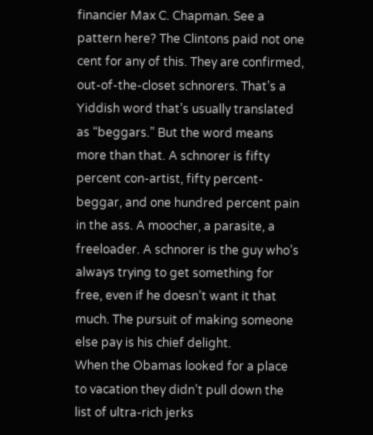financier Max C. Chapman. See a pattern here? The Clintons paid not one cent for any of this. They are confirmed, out-of-the-closet schnorers. That’s a Yiddish word that’s usually translated as “beggars.” But the word means more than that. A schnorer is fifty percent con-artist, fifty percent-beggar, and one hundred percent pain in the ass. A moocher, a parasite, a freeloader. A schnorer is the guy who’s always trying to get something for free, even if he doesn’t want it that much. The pursuit of making someone else pay is his chief delight.
When the Obamas looked for a place to vacation they didn’t pull down the list of ultra-rich jerks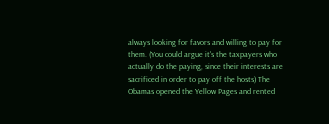always looking for favors and willing to pay for them. (You could argue it's the taxpayers who actually do the paying, since their interests are sacrificed in order to pay off the hosts) The Obamas opened the Yellow Pages and rented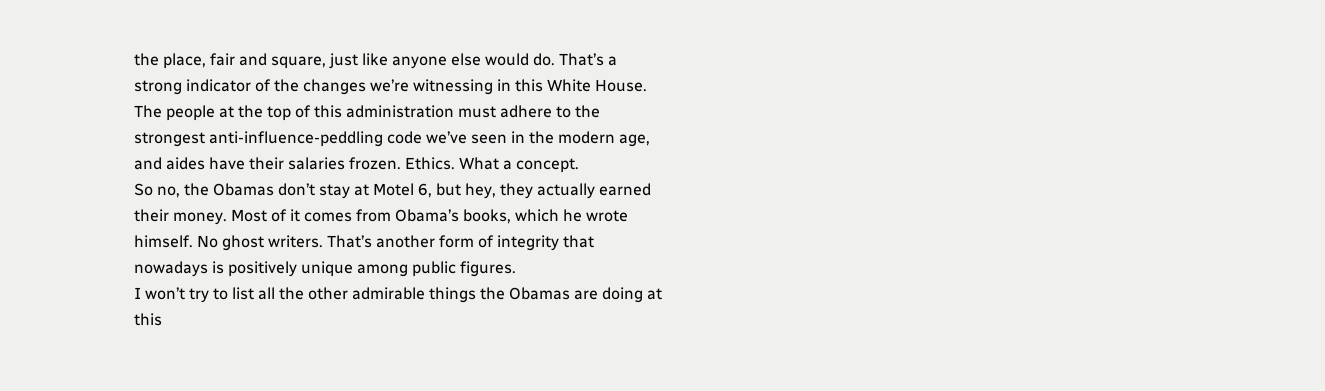the place, fair and square, just like anyone else would do. That’s a strong indicator of the changes we’re witnessing in this White House. The people at the top of this administration must adhere to the strongest anti-influence-peddling code we’ve seen in the modern age, and aides have their salaries frozen. Ethics. What a concept.
So no, the Obamas don’t stay at Motel 6, but hey, they actually earned their money. Most of it comes from Obama’s books, which he wrote himself. No ghost writers. That’s another form of integrity that nowadays is positively unique among public figures.
I won’t try to list all the other admirable things the Obamas are doing at this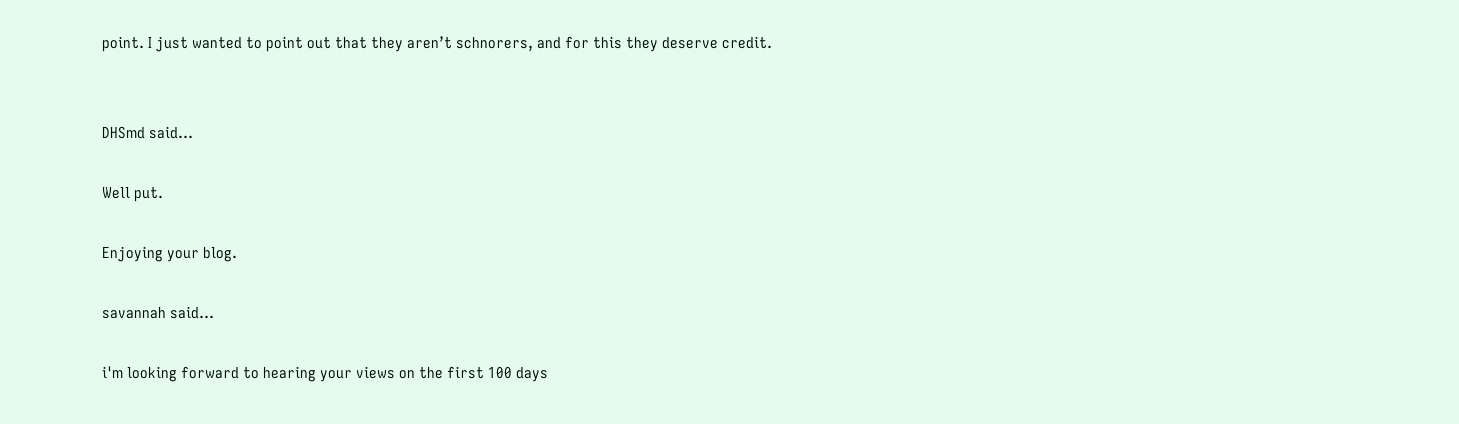point. I just wanted to point out that they aren’t schnorers, and for this they deserve credit.


DHSmd said...

Well put.

Enjoying your blog.

savannah said...

i'm looking forward to hearing your views on the first 100 days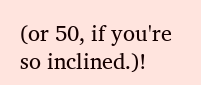(or 50, if you're so inclined.)!